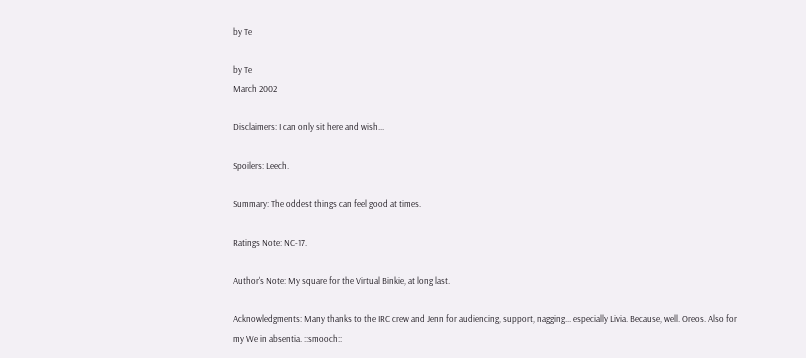by Te

by Te
March 2002

Disclaimers: I can only sit here and wish...

Spoilers: Leech.

Summary: The oddest things can feel good at times.

Ratings Note: NC-17.

Author's Note: My square for the Virtual Binkie, at long last.

Acknowledgments: Many thanks to the IRC crew and Jenn for audiencing, support, nagging... especially Livia. Because, well. Oreos. Also for my We in absentia. ::smooch::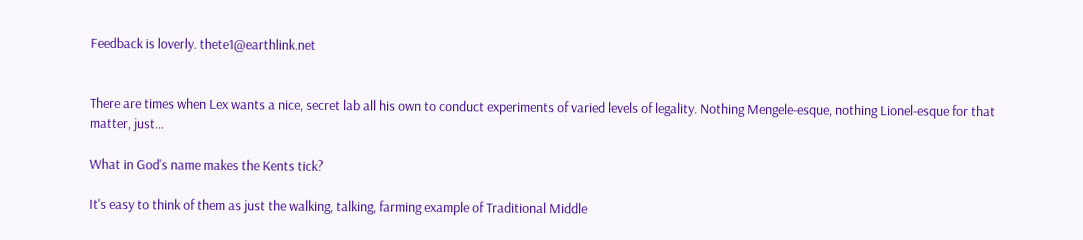Feedback is loverly. thete1@earthlink.net


There are times when Lex wants a nice, secret lab all his own to conduct experiments of varied levels of legality. Nothing Mengele-esque, nothing Lionel-esque for that matter, just...

What in God's name makes the Kents tick?

It's easy to think of them as just the walking, talking, farming example of Traditional Middle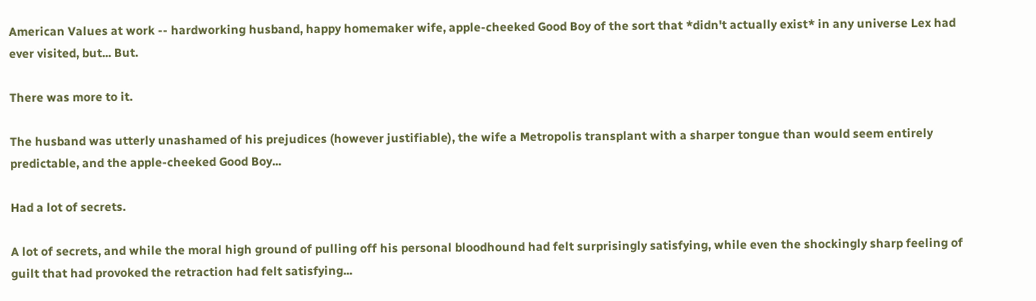American Values at work -- hardworking husband, happy homemaker wife, apple-cheeked Good Boy of the sort that *didn't actually exist* in any universe Lex had ever visited, but... But.

There was more to it.

The husband was utterly unashamed of his prejudices (however justifiable), the wife a Metropolis transplant with a sharper tongue than would seem entirely predictable, and the apple-cheeked Good Boy...

Had a lot of secrets.

A lot of secrets, and while the moral high ground of pulling off his personal bloodhound had felt surprisingly satisfying, while even the shockingly sharp feeling of guilt that had provoked the retraction had felt satisfying...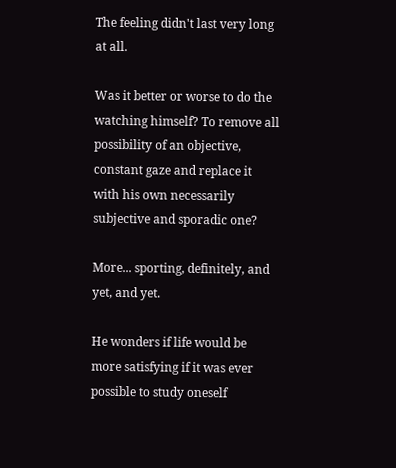The feeling didn't last very long at all.

Was it better or worse to do the watching himself? To remove all possibility of an objective, constant gaze and replace it with his own necessarily subjective and sporadic one?

More... sporting, definitely, and yet, and yet.

He wonders if life would be more satisfying if it was ever possible to study oneself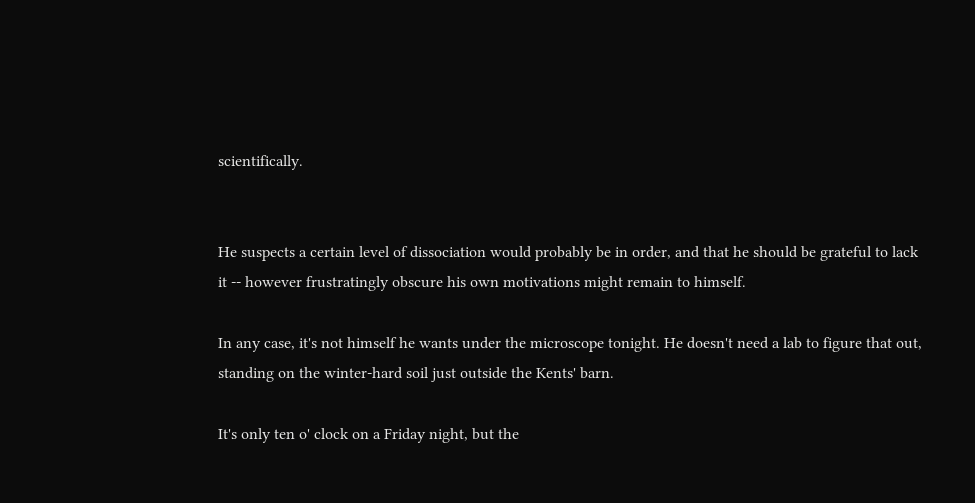scientifically.


He suspects a certain level of dissociation would probably be in order, and that he should be grateful to lack it -- however frustratingly obscure his own motivations might remain to himself.

In any case, it's not himself he wants under the microscope tonight. He doesn't need a lab to figure that out, standing on the winter-hard soil just outside the Kents' barn.

It's only ten o' clock on a Friday night, but the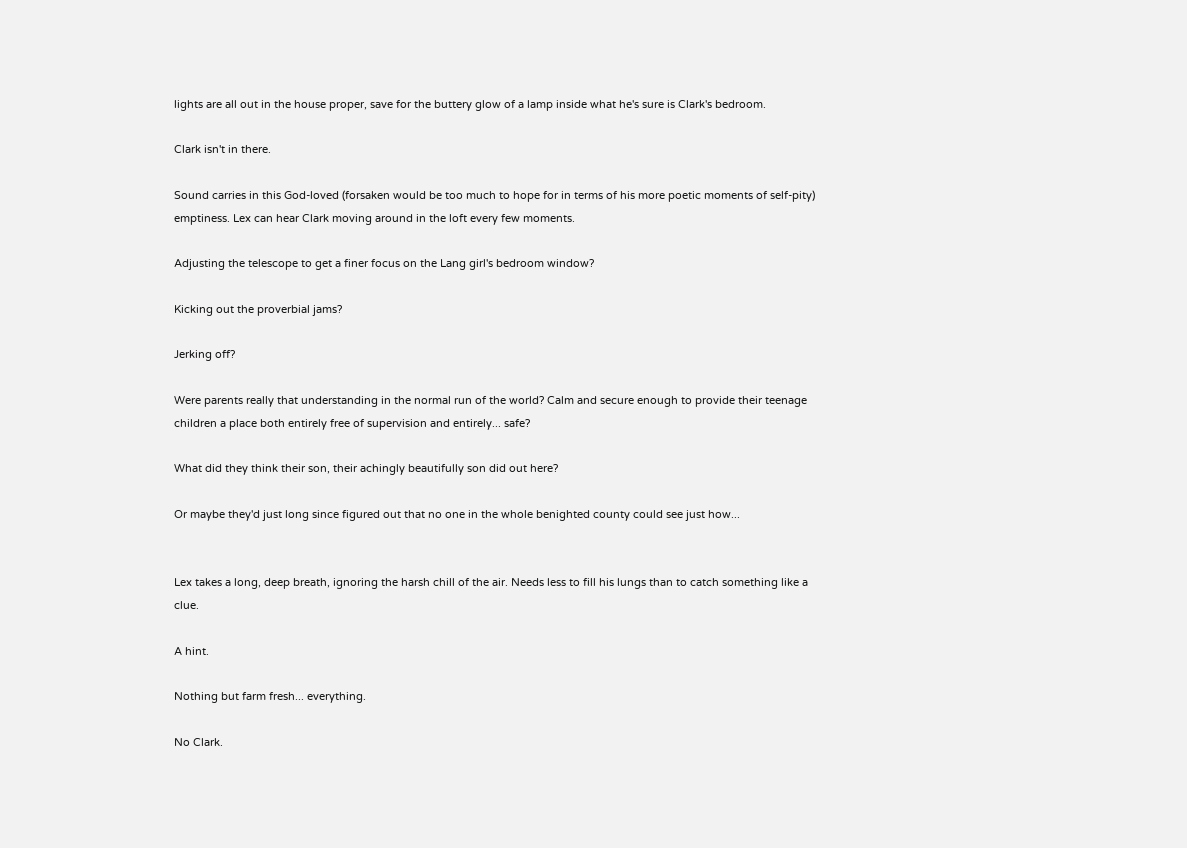lights are all out in the house proper, save for the buttery glow of a lamp inside what he's sure is Clark's bedroom.

Clark isn't in there.

Sound carries in this God-loved (forsaken would be too much to hope for in terms of his more poetic moments of self-pity) emptiness. Lex can hear Clark moving around in the loft every few moments.

Adjusting the telescope to get a finer focus on the Lang girl's bedroom window?

Kicking out the proverbial jams?

Jerking off?

Were parents really that understanding in the normal run of the world? Calm and secure enough to provide their teenage children a place both entirely free of supervision and entirely... safe?

What did they think their son, their achingly beautifully son did out here?

Or maybe they'd just long since figured out that no one in the whole benighted county could see just how...


Lex takes a long, deep breath, ignoring the harsh chill of the air. Needs less to fill his lungs than to catch something like a clue.

A hint.

Nothing but farm fresh... everything.

No Clark.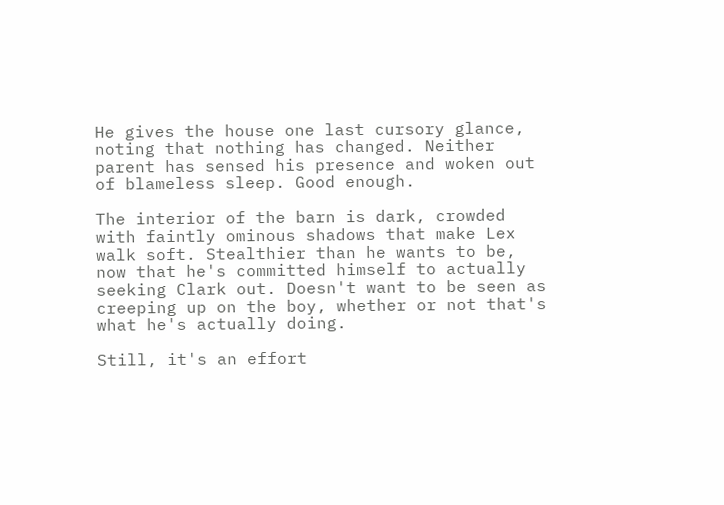He gives the house one last cursory glance, noting that nothing has changed. Neither parent has sensed his presence and woken out of blameless sleep. Good enough.

The interior of the barn is dark, crowded with faintly ominous shadows that make Lex walk soft. Stealthier than he wants to be, now that he's committed himself to actually seeking Clark out. Doesn't want to be seen as creeping up on the boy, whether or not that's what he's actually doing.

Still, it's an effort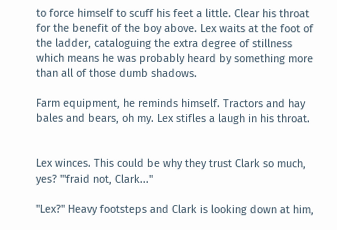to force himself to scuff his feet a little. Clear his throat for the benefit of the boy above. Lex waits at the foot of the ladder, cataloguing the extra degree of stillness which means he was probably heard by something more than all of those dumb shadows.

Farm equipment, he reminds himself. Tractors and hay bales and bears, oh my. Lex stifles a laugh in his throat.


Lex winces. This could be why they trust Clark so much, yes? "'fraid not, Clark..."

"Lex?" Heavy footsteps and Clark is looking down at him,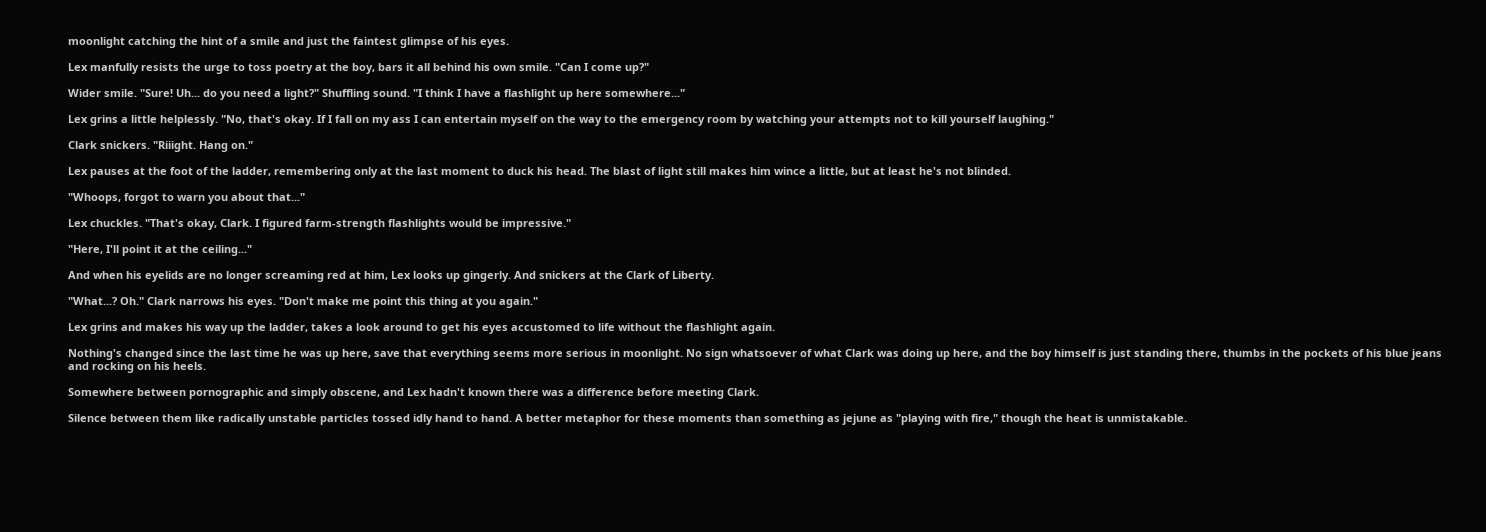moonlight catching the hint of a smile and just the faintest glimpse of his eyes.

Lex manfully resists the urge to toss poetry at the boy, bars it all behind his own smile. "Can I come up?"

Wider smile. "Sure! Uh... do you need a light?" Shuffling sound. "I think I have a flashlight up here somewhere..."

Lex grins a little helplessly. "No, that's okay. If I fall on my ass I can entertain myself on the way to the emergency room by watching your attempts not to kill yourself laughing."

Clark snickers. "Riiight. Hang on."

Lex pauses at the foot of the ladder, remembering only at the last moment to duck his head. The blast of light still makes him wince a little, but at least he's not blinded.

"Whoops, forgot to warn you about that..."

Lex chuckles. "That's okay, Clark. I figured farm-strength flashlights would be impressive."

"Here, I'll point it at the ceiling..."

And when his eyelids are no longer screaming red at him, Lex looks up gingerly. And snickers at the Clark of Liberty.

"What...? Oh." Clark narrows his eyes. "Don't make me point this thing at you again."

Lex grins and makes his way up the ladder, takes a look around to get his eyes accustomed to life without the flashlight again.

Nothing's changed since the last time he was up here, save that everything seems more serious in moonlight. No sign whatsoever of what Clark was doing up here, and the boy himself is just standing there, thumbs in the pockets of his blue jeans and rocking on his heels.

Somewhere between pornographic and simply obscene, and Lex hadn't known there was a difference before meeting Clark.

Silence between them like radically unstable particles tossed idly hand to hand. A better metaphor for these moments than something as jejune as "playing with fire," though the heat is unmistakable.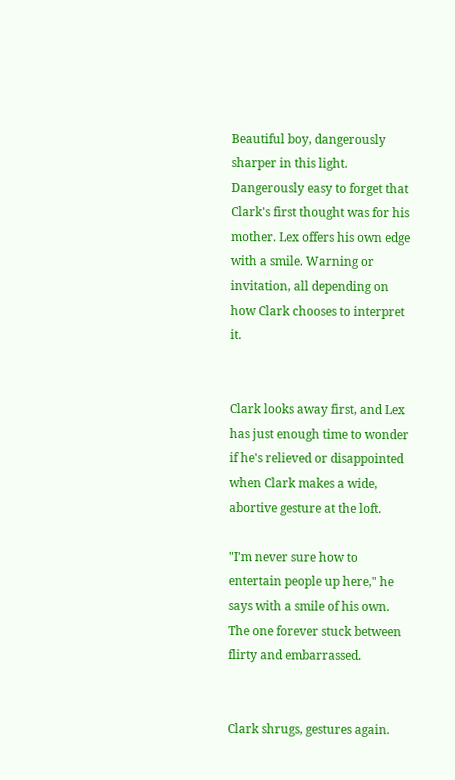Beautiful boy, dangerously sharper in this light. Dangerously easy to forget that Clark's first thought was for his mother. Lex offers his own edge with a smile. Warning or invitation, all depending on how Clark chooses to interpret it.


Clark looks away first, and Lex has just enough time to wonder if he's relieved or disappointed when Clark makes a wide, abortive gesture at the loft.

"I'm never sure how to entertain people up here," he says with a smile of his own. The one forever stuck between flirty and embarrassed.


Clark shrugs, gestures again.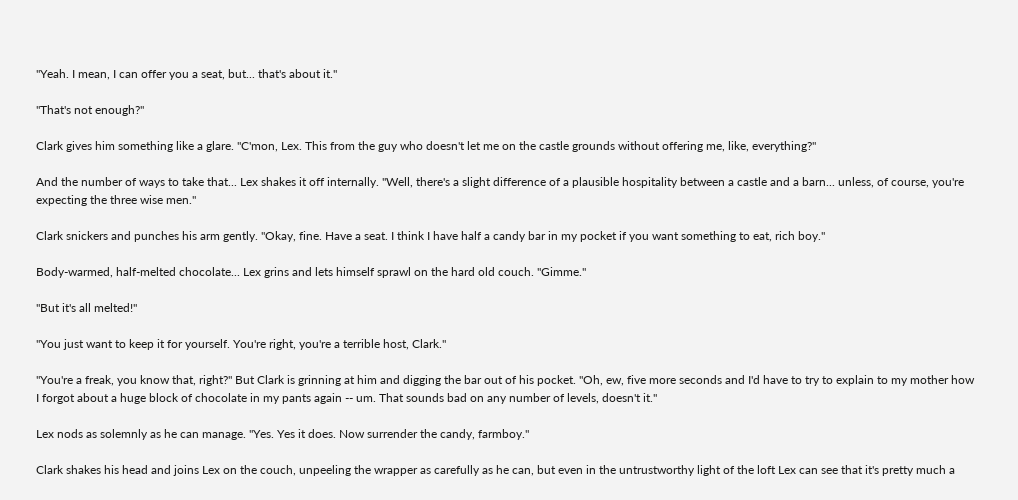"Yeah. I mean, I can offer you a seat, but... that's about it."

"That's not enough?"

Clark gives him something like a glare. "C'mon, Lex. This from the guy who doesn't let me on the castle grounds without offering me, like, everything?"

And the number of ways to take that... Lex shakes it off internally. "Well, there's a slight difference of a plausible hospitality between a castle and a barn... unless, of course, you're expecting the three wise men."

Clark snickers and punches his arm gently. "Okay, fine. Have a seat. I think I have half a candy bar in my pocket if you want something to eat, rich boy."

Body-warmed, half-melted chocolate... Lex grins and lets himself sprawl on the hard old couch. "Gimme."

"But it's all melted!"

"You just want to keep it for yourself. You're right, you're a terrible host, Clark."

"You're a freak, you know that, right?" But Clark is grinning at him and digging the bar out of his pocket. "Oh, ew, five more seconds and I'd have to try to explain to my mother how I forgot about a huge block of chocolate in my pants again -- um. That sounds bad on any number of levels, doesn't it."

Lex nods as solemnly as he can manage. "Yes. Yes it does. Now surrender the candy, farmboy."

Clark shakes his head and joins Lex on the couch, unpeeling the wrapper as carefully as he can, but even in the untrustworthy light of the loft Lex can see that it's pretty much a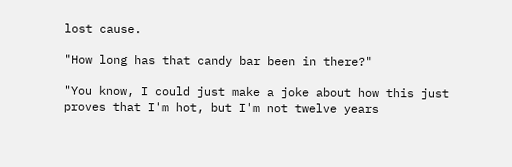lost cause.

"How long has that candy bar been in there?"

"You know, I could just make a joke about how this just proves that I'm hot, but I'm not twelve years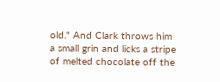old." And Clark throws him a small grin and licks a stripe of melted chocolate off the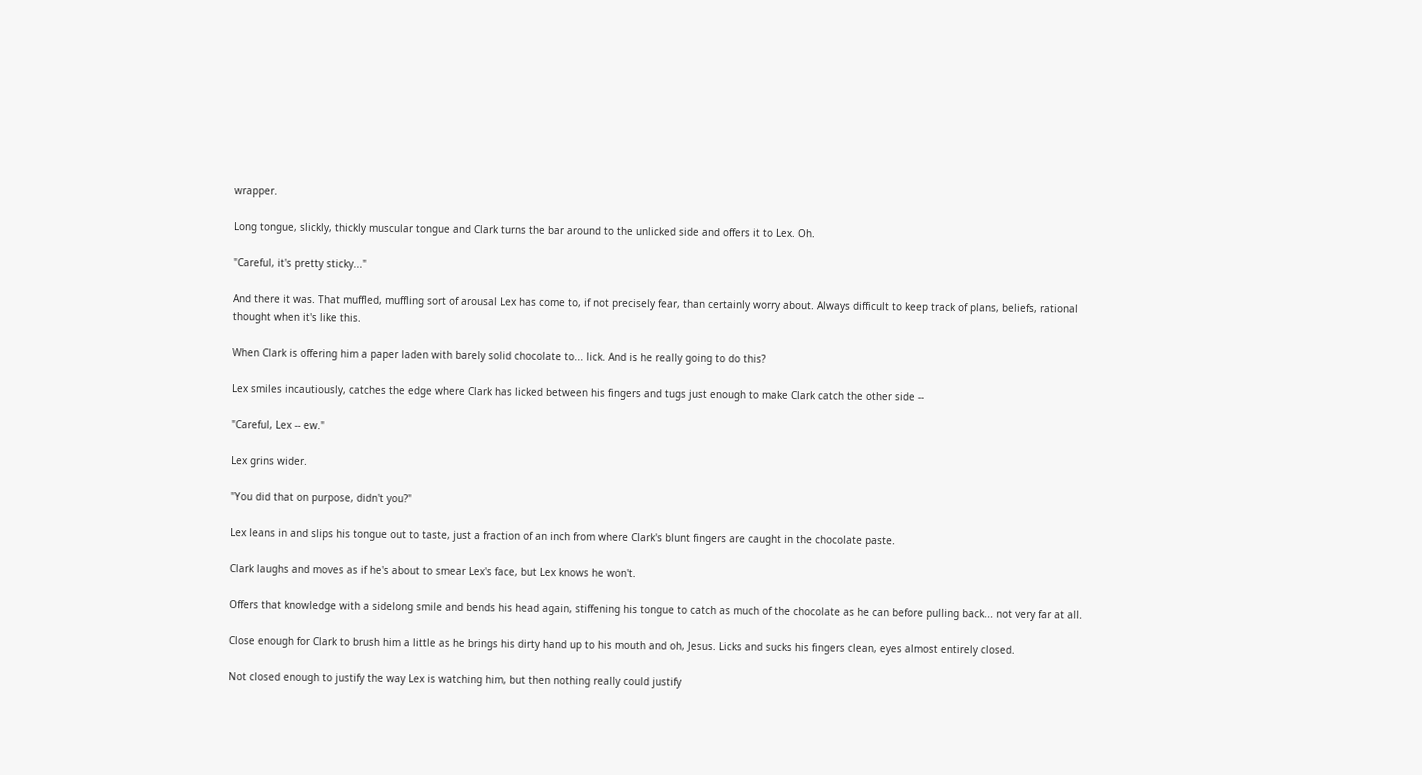wrapper.

Long tongue, slickly, thickly muscular tongue and Clark turns the bar around to the unlicked side and offers it to Lex. Oh.

"Careful, it's pretty sticky..."

And there it was. That muffled, muffling sort of arousal Lex has come to, if not precisely fear, than certainly worry about. Always difficult to keep track of plans, beliefs, rational thought when it's like this.

When Clark is offering him a paper laden with barely solid chocolate to... lick. And is he really going to do this?

Lex smiles incautiously, catches the edge where Clark has licked between his fingers and tugs just enough to make Clark catch the other side --

"Careful, Lex -- ew."

Lex grins wider.

"You did that on purpose, didn't you?"

Lex leans in and slips his tongue out to taste, just a fraction of an inch from where Clark's blunt fingers are caught in the chocolate paste.

Clark laughs and moves as if he's about to smear Lex's face, but Lex knows he won't.

Offers that knowledge with a sidelong smile and bends his head again, stiffening his tongue to catch as much of the chocolate as he can before pulling back... not very far at all.

Close enough for Clark to brush him a little as he brings his dirty hand up to his mouth and oh, Jesus. Licks and sucks his fingers clean, eyes almost entirely closed.

Not closed enough to justify the way Lex is watching him, but then nothing really could justify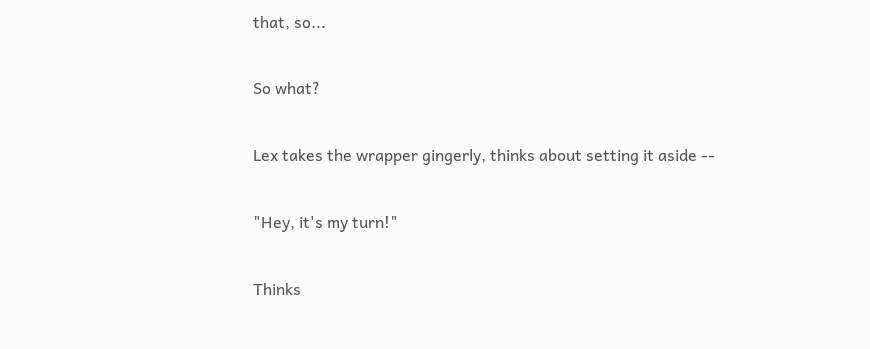that, so...

So what?

Lex takes the wrapper gingerly, thinks about setting it aside --

"Hey, it's my turn!"

Thinks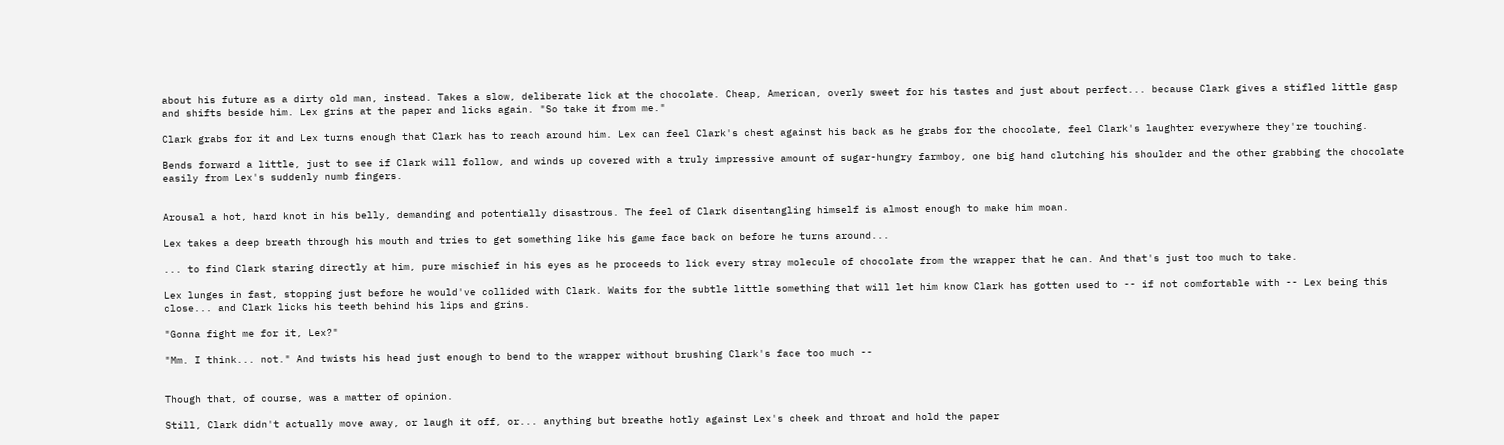about his future as a dirty old man, instead. Takes a slow, deliberate lick at the chocolate. Cheap, American, overly sweet for his tastes and just about perfect... because Clark gives a stifled little gasp and shifts beside him. Lex grins at the paper and licks again. "So take it from me."

Clark grabs for it and Lex turns enough that Clark has to reach around him. Lex can feel Clark's chest against his back as he grabs for the chocolate, feel Clark's laughter everywhere they're touching.

Bends forward a little, just to see if Clark will follow, and winds up covered with a truly impressive amount of sugar-hungry farmboy, one big hand clutching his shoulder and the other grabbing the chocolate easily from Lex's suddenly numb fingers.


Arousal a hot, hard knot in his belly, demanding and potentially disastrous. The feel of Clark disentangling himself is almost enough to make him moan.

Lex takes a deep breath through his mouth and tries to get something like his game face back on before he turns around...

... to find Clark staring directly at him, pure mischief in his eyes as he proceeds to lick every stray molecule of chocolate from the wrapper that he can. And that's just too much to take.

Lex lunges in fast, stopping just before he would've collided with Clark. Waits for the subtle little something that will let him know Clark has gotten used to -- if not comfortable with -- Lex being this close... and Clark licks his teeth behind his lips and grins.

"Gonna fight me for it, Lex?"

"Mm. I think... not." And twists his head just enough to bend to the wrapper without brushing Clark's face too much --


Though that, of course, was a matter of opinion.

Still, Clark didn't actually move away, or laugh it off, or... anything but breathe hotly against Lex's cheek and throat and hold the paper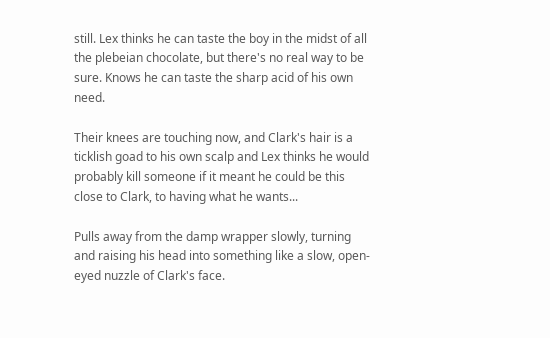still. Lex thinks he can taste the boy in the midst of all the plebeian chocolate, but there's no real way to be sure. Knows he can taste the sharp acid of his own need.

Their knees are touching now, and Clark's hair is a ticklish goad to his own scalp and Lex thinks he would probably kill someone if it meant he could be this close to Clark, to having what he wants...

Pulls away from the damp wrapper slowly, turning and raising his head into something like a slow, open-eyed nuzzle of Clark's face.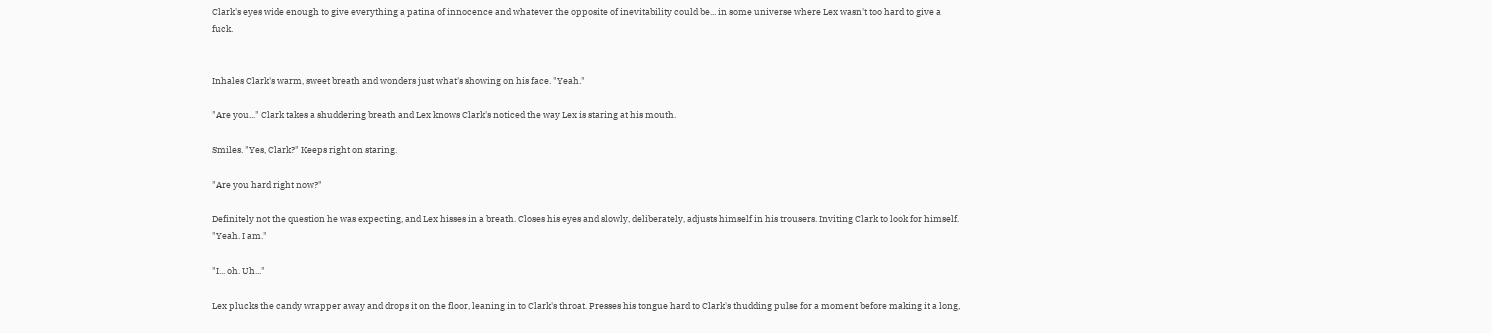Clark's eyes wide enough to give everything a patina of innocence and whatever the opposite of inevitability could be... in some universe where Lex wasn't too hard to give a fuck.


Inhales Clark's warm, sweet breath and wonders just what's showing on his face. "Yeah."

"Are you..." Clark takes a shuddering breath and Lex knows Clark's noticed the way Lex is staring at his mouth.

Smiles. "Yes, Clark?" Keeps right on staring.

"Are you hard right now?"

Definitely not the question he was expecting, and Lex hisses in a breath. Closes his eyes and slowly, deliberately, adjusts himself in his trousers. Inviting Clark to look for himself. "Yeah. I am."

"I... oh. Uh..."

Lex plucks the candy wrapper away and drops it on the floor, leaning in to Clark's throat. Presses his tongue hard to Clark's thudding pulse for a moment before making it a long,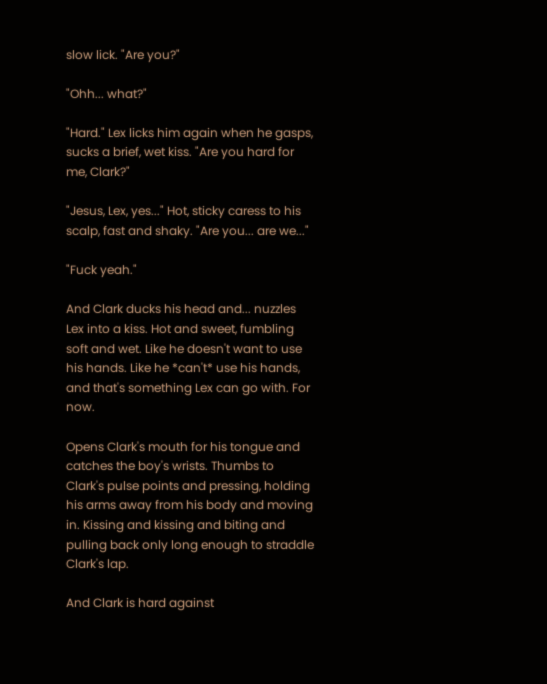slow lick. "Are you?"

"Ohh... what?"

"Hard." Lex licks him again when he gasps, sucks a brief, wet kiss. "Are you hard for me, Clark?"

"Jesus, Lex, yes..." Hot, sticky caress to his scalp, fast and shaky. "Are you... are we..."

"Fuck yeah."

And Clark ducks his head and... nuzzles Lex into a kiss. Hot and sweet, fumbling soft and wet. Like he doesn't want to use his hands. Like he *can't* use his hands, and that's something Lex can go with. For now.

Opens Clark's mouth for his tongue and catches the boy's wrists. Thumbs to Clark's pulse points and pressing, holding his arms away from his body and moving in. Kissing and kissing and biting and pulling back only long enough to straddle Clark's lap.

And Clark is hard against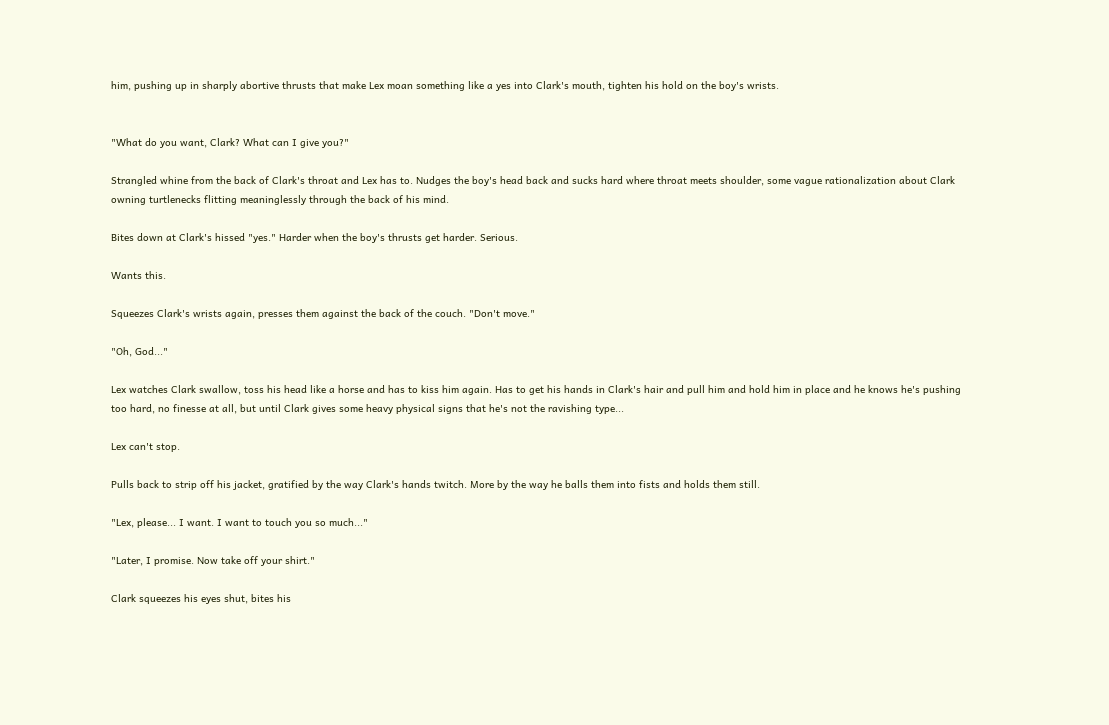him, pushing up in sharply abortive thrusts that make Lex moan something like a yes into Clark's mouth, tighten his hold on the boy's wrists.


"What do you want, Clark? What can I give you?"

Strangled whine from the back of Clark's throat and Lex has to. Nudges the boy's head back and sucks hard where throat meets shoulder, some vague rationalization about Clark owning turtlenecks flitting meaninglessly through the back of his mind.

Bites down at Clark's hissed "yes." Harder when the boy's thrusts get harder. Serious.

Wants this.

Squeezes Clark's wrists again, presses them against the back of the couch. "Don't move."

"Oh, God..."

Lex watches Clark swallow, toss his head like a horse and has to kiss him again. Has to get his hands in Clark's hair and pull him and hold him in place and he knows he's pushing too hard, no finesse at all, but until Clark gives some heavy physical signs that he's not the ravishing type...

Lex can't stop.

Pulls back to strip off his jacket, gratified by the way Clark's hands twitch. More by the way he balls them into fists and holds them still.

"Lex, please... I want. I want to touch you so much..."

"Later, I promise. Now take off your shirt."

Clark squeezes his eyes shut, bites his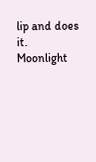lip and does it. Moonlight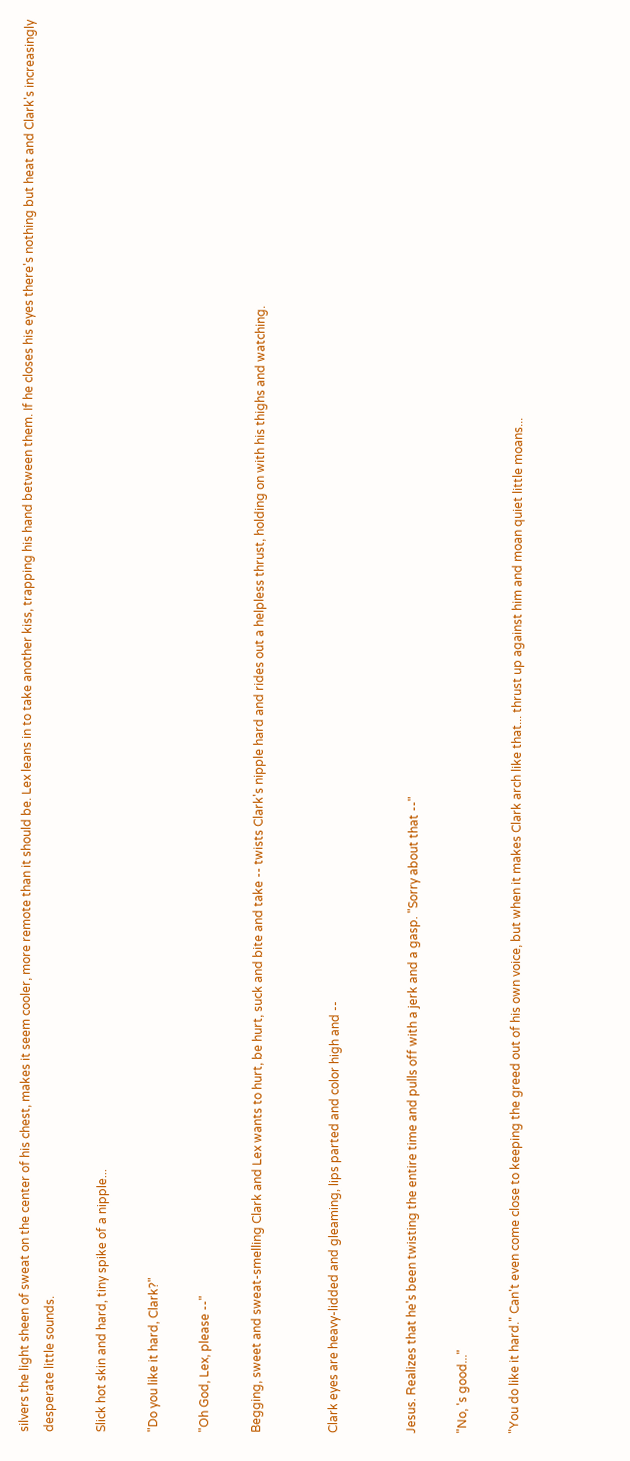silvers the light sheen of sweat on the center of his chest, makes it seem cooler, more remote than it should be. Lex leans in to take another kiss, trapping his hand between them. If he closes his eyes there's nothing but heat and Clark's increasingly desperate little sounds.

Slick hot skin and hard, tiny spike of a nipple...

"Do you like it hard, Clark?"

"Oh God, Lex, please --"

Begging, sweet and sweat-smelling Clark and Lex wants to hurt, be hurt, suck and bite and take -- twists Clark's nipple hard and rides out a helpless thrust, holding on with his thighs and watching.


Clark eyes are heavy-lidded and gleaming, lips parted and color high and --


Jesus. Realizes that he's been twisting the entire time and pulls off with a jerk and a gasp. "Sorry about that --"

"No, 's good..."

"You do like it hard." Can't even come close to keeping the greed out of his own voice, but when it makes Clark arch like that... thrust up against him and moan quiet little moans...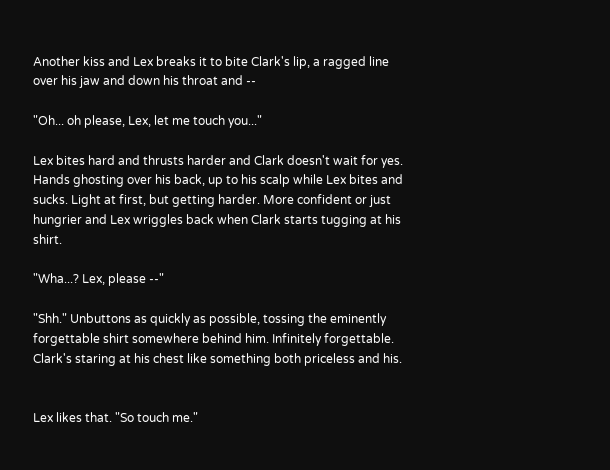Another kiss and Lex breaks it to bite Clark's lip, a ragged line over his jaw and down his throat and --

"Oh... oh please, Lex, let me touch you..."

Lex bites hard and thrusts harder and Clark doesn't wait for yes. Hands ghosting over his back, up to his scalp while Lex bites and sucks. Light at first, but getting harder. More confident or just hungrier and Lex wriggles back when Clark starts tugging at his shirt.

"Wha...? Lex, please --"

"Shh." Unbuttons as quickly as possible, tossing the eminently forgettable shirt somewhere behind him. Infinitely forgettable. Clark's staring at his chest like something both priceless and his.


Lex likes that. "So touch me."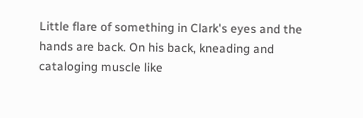Little flare of something in Clark's eyes and the hands are back. On his back, kneading and cataloging muscle like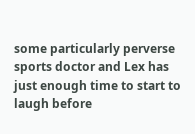some particularly perverse sports doctor and Lex has just enough time to start to laugh before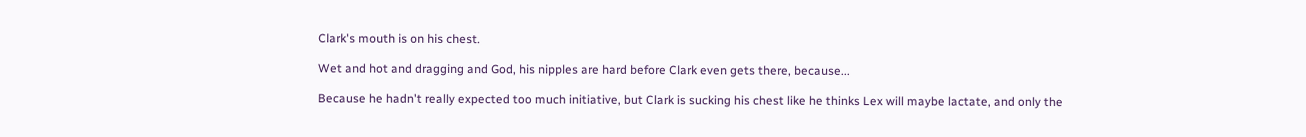Clark's mouth is on his chest.

Wet and hot and dragging and God, his nipples are hard before Clark even gets there, because...

Because he hadn't really expected too much initiative, but Clark is sucking his chest like he thinks Lex will maybe lactate, and only the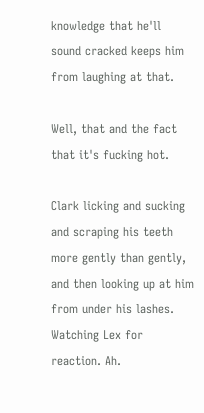knowledge that he'll sound cracked keeps him from laughing at that.

Well, that and the fact that it's fucking hot.

Clark licking and sucking and scraping his teeth more gently than gently, and then looking up at him from under his lashes. Watching Lex for reaction. Ah.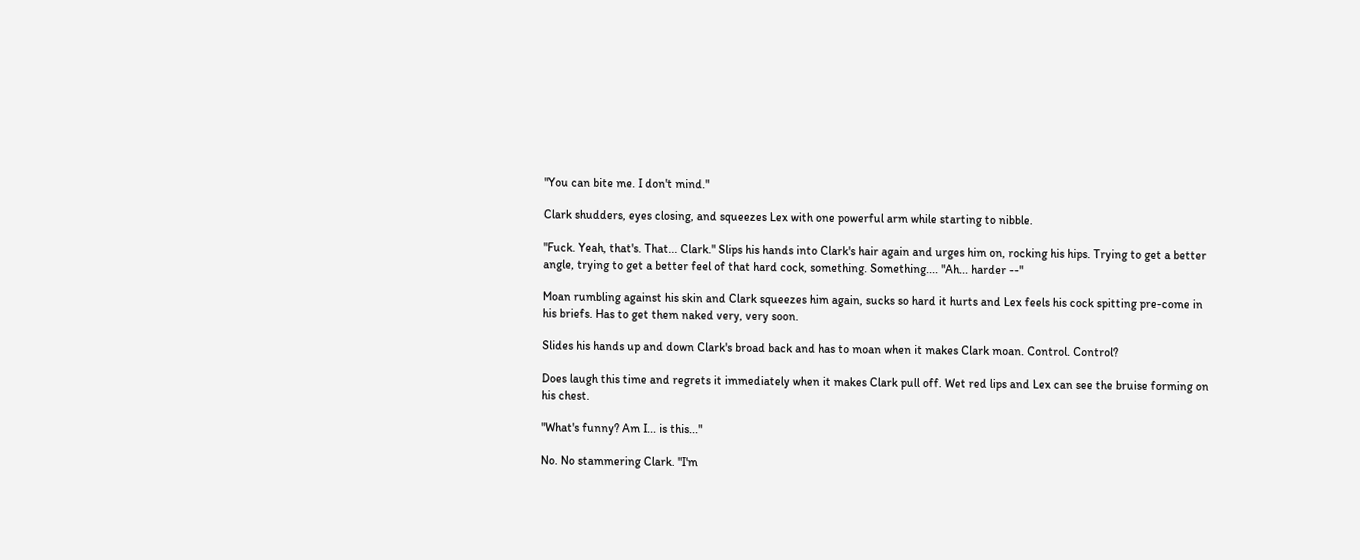"You can bite me. I don't mind."

Clark shudders, eyes closing, and squeezes Lex with one powerful arm while starting to nibble.

"Fuck. Yeah, that's. That... Clark." Slips his hands into Clark's hair again and urges him on, rocking his hips. Trying to get a better angle, trying to get a better feel of that hard cock, something. Something.... "Ah... harder --"

Moan rumbling against his skin and Clark squeezes him again, sucks so hard it hurts and Lex feels his cock spitting pre-come in his briefs. Has to get them naked very, very soon.

Slides his hands up and down Clark's broad back and has to moan when it makes Clark moan. Control. Control?

Does laugh this time and regrets it immediately when it makes Clark pull off. Wet red lips and Lex can see the bruise forming on his chest.

"What's funny? Am I... is this..."

No. No stammering Clark. "I'm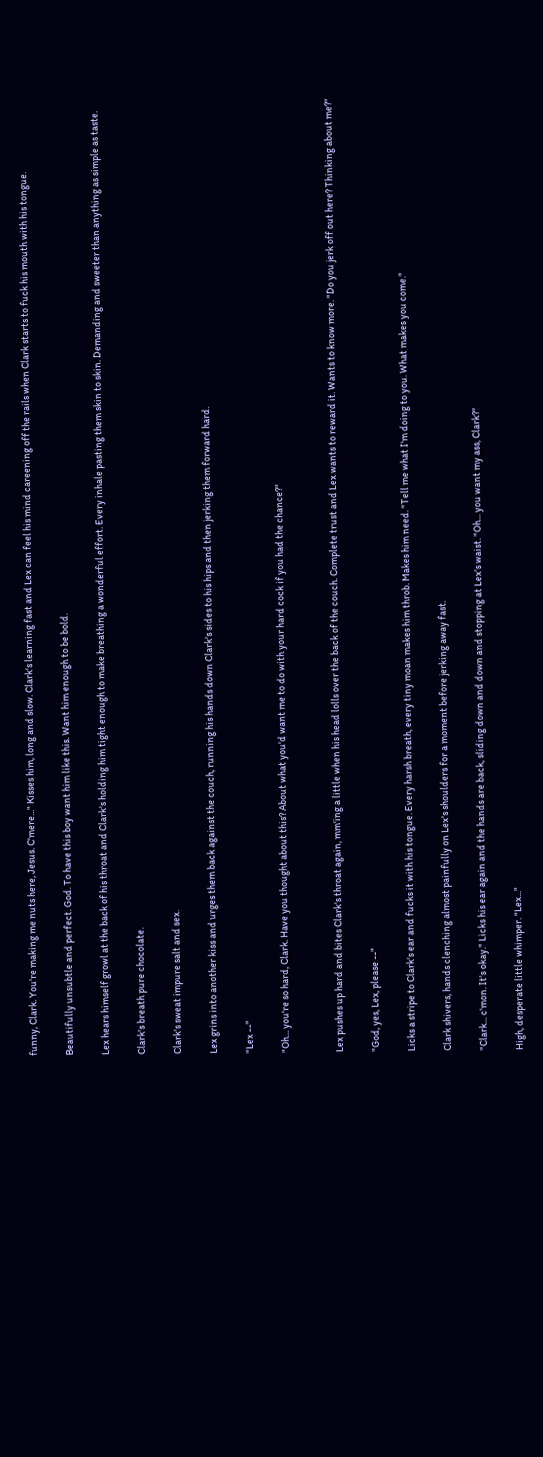funny, Clark. You're making me nuts here, Jesus. C'mere..." Kisses him, long and slow. Clark's learning fast and Lex can feel his mind careening off the rails when Clark starts to fuck his mouth with his tongue.

Beautifully unsubtle and perfect. God. To have this boy want him like this. Want him enough to be bold.

Lex hears himself growl at the back of his throat and Clark's holding him tight enough to make breathing a wonderful effort. Every inhale pasting them skin to skin. Demanding and sweeter than anything as simple as taste.

Clark's breath pure chocolate.

Clark's sweat impure salt and sex.

Lex grins into another kiss and urges them back against the couch, running his hands down Clark's sides to his hips and then jerking them forward hard.

"Lex --"

"Oh... you're so hard, Clark. Have you thought about this? About what you'd want me to do with your hard cock if you had the chance?"


Lex pushes up hard and bites Clark's throat again, mm'ing a little when his head lolls over the back of the couch. Complete trust and Lex wants to reward it. Wants to know more. "Do you jerk off out here? Thinking about me?"

"God, yes, Lex, please --"

Licks a stripe to Clark's ear and fucks it with his tongue. Every harsh breath, every tiny moan makes him throb. Makes him need. "Tell me what I'm doing to you. What makes you come."

Clark shivers, hands clenching almost painfully on Lex's shoulders for a moment before jerking away fast.

"Clark... c'mon. It's okay." Licks his ear again and the hands are back, sliding down and down and stopping at Lex's waist. "Oh... you want my ass, Clark?"

High, desperate little whimper. "Lex..."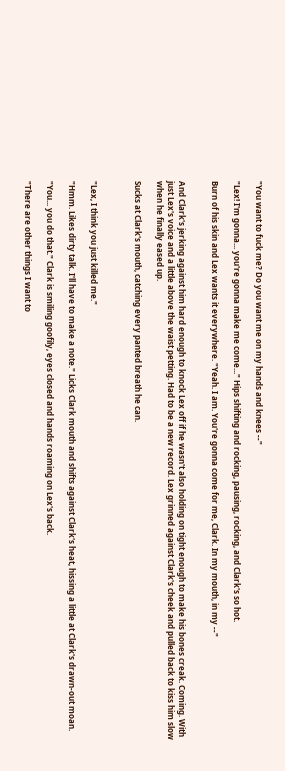"You want to fuck me? Do you want me on my hands and knees --"

"Lex! I'm gonna... you're gonna make me come..." Hips shifting and rocking, pausing, rocking, and Clark's so hot.

Burn of his skin and Lex wants it everywhere. "Yeah. I am. You're gonna come for me, Clark. In my mouth, in my --"


And Clark's jerking against him hard enough to knock Lex off if he wasn't also holding on tight enough to make his bones creak. Coming. With just Lex's voice and a little above the waist petting. Had to be a new record. Lex grinned against Clark's cheek and pulled back to kiss him slow when he finally eased up.

Sucks at Clark's mouth, catching every panted breath he can.



"Lex, I think you just killed me."

"Hmm. Likes dirty talk. I'll have to make a note." Licks Clark mouth and shifts against Clark's heat, hissing a little at Clark's drawn-out moan.

"You... you do that." Clark is smiling goofily, eyes closed and hands roaming on Lex's back.

"There are other things I want to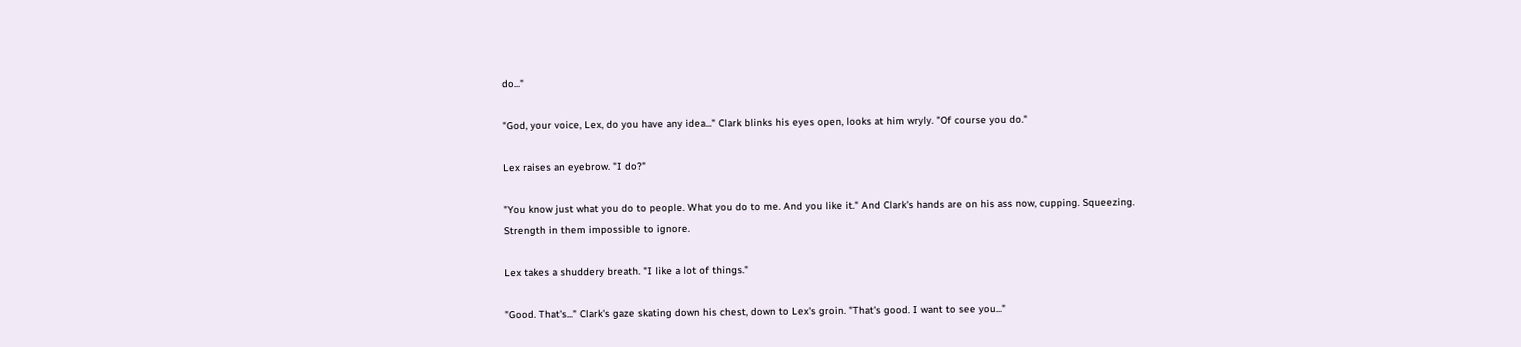do..."

"God, your voice, Lex, do you have any idea..." Clark blinks his eyes open, looks at him wryly. "Of course you do."

Lex raises an eyebrow. "I do?"

"You know just what you do to people. What you do to me. And you like it." And Clark's hands are on his ass now, cupping. Squeezing. Strength in them impossible to ignore.

Lex takes a shuddery breath. "I like a lot of things."

"Good. That's..." Clark's gaze skating down his chest, down to Lex's groin. "That's good. I want to see you..."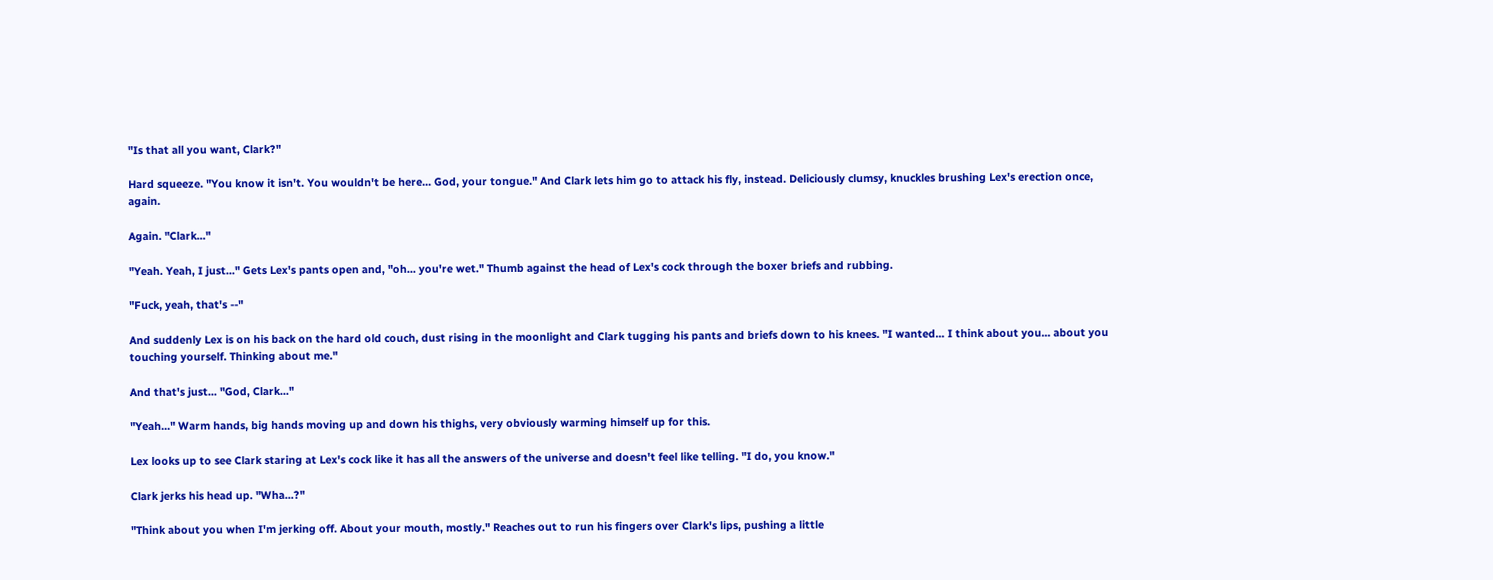"Is that all you want, Clark?"

Hard squeeze. "You know it isn't. You wouldn't be here... God, your tongue." And Clark lets him go to attack his fly, instead. Deliciously clumsy, knuckles brushing Lex's erection once, again.

Again. "Clark..."

"Yeah. Yeah, I just..." Gets Lex's pants open and, "oh... you're wet." Thumb against the head of Lex's cock through the boxer briefs and rubbing.

"Fuck, yeah, that's --"

And suddenly Lex is on his back on the hard old couch, dust rising in the moonlight and Clark tugging his pants and briefs down to his knees. "I wanted... I think about you... about you touching yourself. Thinking about me."

And that's just... "God, Clark..."

"Yeah..." Warm hands, big hands moving up and down his thighs, very obviously warming himself up for this.

Lex looks up to see Clark staring at Lex's cock like it has all the answers of the universe and doesn't feel like telling. "I do, you know."

Clark jerks his head up. "Wha...?"

"Think about you when I'm jerking off. About your mouth, mostly." Reaches out to run his fingers over Clark's lips, pushing a little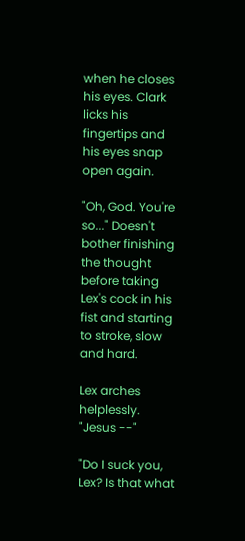when he closes his eyes. Clark licks his fingertips and his eyes snap open again.

"Oh, God. You're so..." Doesn't bother finishing the thought before taking Lex's cock in his fist and starting to stroke, slow and hard.

Lex arches helplessly. "Jesus --"

"Do I suck you, Lex? Is that what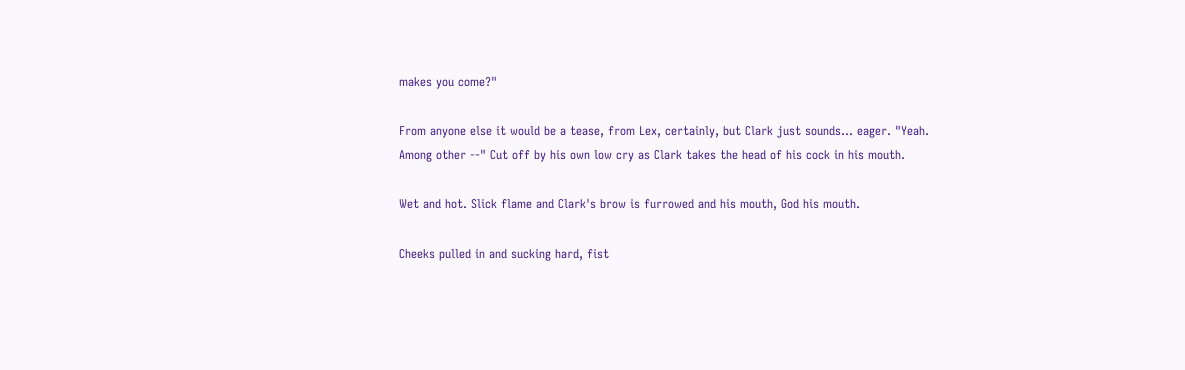makes you come?"

From anyone else it would be a tease, from Lex, certainly, but Clark just sounds... eager. "Yeah. Among other --" Cut off by his own low cry as Clark takes the head of his cock in his mouth.

Wet and hot. Slick flame and Clark's brow is furrowed and his mouth, God his mouth.

Cheeks pulled in and sucking hard, fist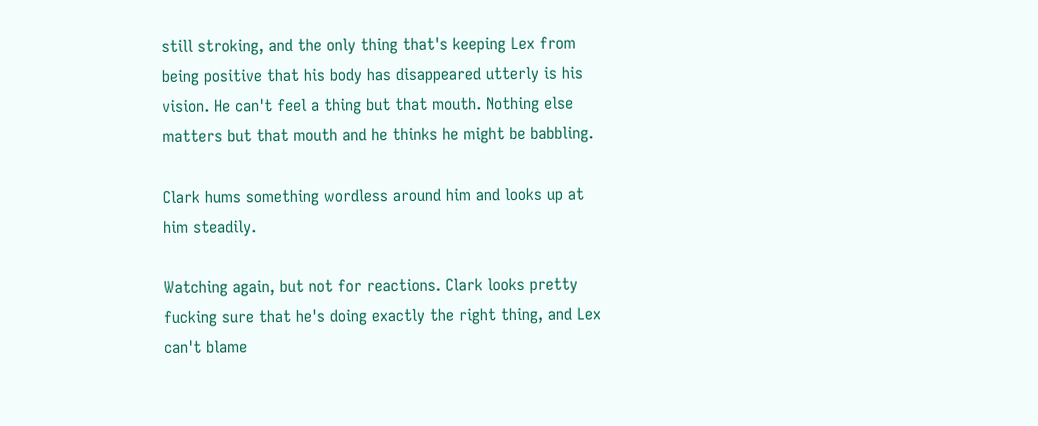still stroking, and the only thing that's keeping Lex from being positive that his body has disappeared utterly is his vision. He can't feel a thing but that mouth. Nothing else matters but that mouth and he thinks he might be babbling.

Clark hums something wordless around him and looks up at him steadily.

Watching again, but not for reactions. Clark looks pretty fucking sure that he's doing exactly the right thing, and Lex can't blame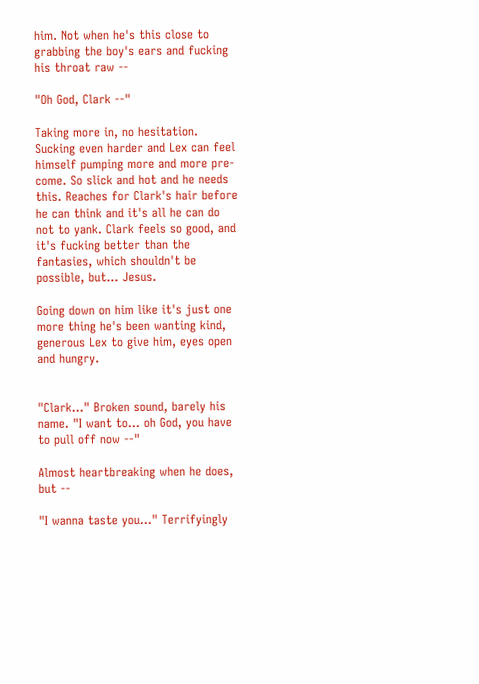him. Not when he's this close to grabbing the boy's ears and fucking his throat raw --

"Oh God, Clark --"

Taking more in, no hesitation. Sucking even harder and Lex can feel himself pumping more and more pre-come. So slick and hot and he needs this. Reaches for Clark's hair before he can think and it's all he can do not to yank. Clark feels so good, and it's fucking better than the fantasies, which shouldn't be possible, but... Jesus.

Going down on him like it's just one more thing he's been wanting kind, generous Lex to give him, eyes open and hungry.


"Clark..." Broken sound, barely his name. "I want to... oh God, you have to pull off now --"

Almost heartbreaking when he does, but --

"I wanna taste you..." Terrifyingly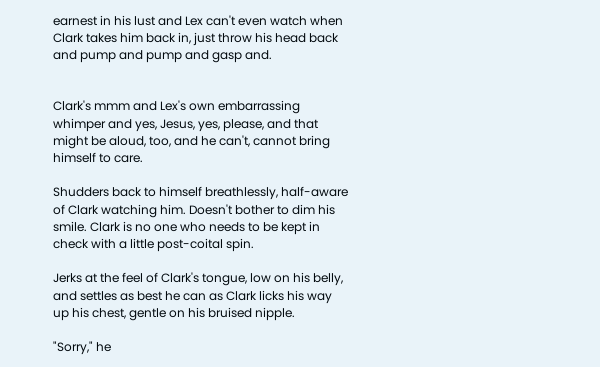earnest in his lust and Lex can't even watch when Clark takes him back in, just throw his head back and pump and pump and gasp and.


Clark's mmm and Lex's own embarrassing whimper and yes, Jesus, yes, please, and that might be aloud, too, and he can't, cannot bring himself to care.

Shudders back to himself breathlessly, half-aware of Clark watching him. Doesn't bother to dim his smile. Clark is no one who needs to be kept in check with a little post-coital spin.

Jerks at the feel of Clark's tongue, low on his belly, and settles as best he can as Clark licks his way up his chest, gentle on his bruised nipple.

"Sorry," he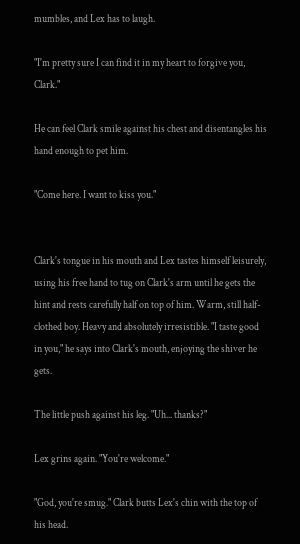mumbles, and Lex has to laugh.

"I'm pretty sure I can find it in my heart to forgive you, Clark."

He can feel Clark smile against his chest and disentangles his hand enough to pet him.

"Come here. I want to kiss you."


Clark's tongue in his mouth and Lex tastes himself leisurely, using his free hand to tug on Clark's arm until he gets the hint and rests carefully half on top of him. Warm, still half-clothed boy. Heavy and absolutely irresistible. "I taste good in you," he says into Clark's mouth, enjoying the shiver he gets.

The little push against his leg. "Uh... thanks?"

Lex grins again. "You're welcome."

"God, you're smug." Clark butts Lex's chin with the top of his head.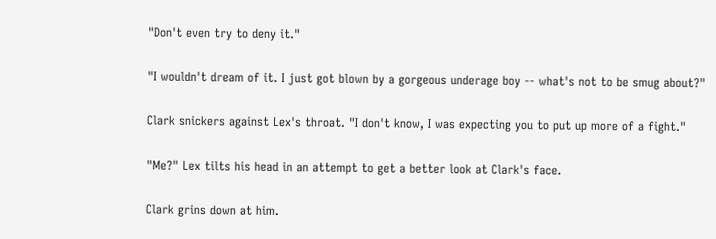"Don't even try to deny it."

"I wouldn't dream of it. I just got blown by a gorgeous underage boy -- what's not to be smug about?"

Clark snickers against Lex's throat. "I don't know, I was expecting you to put up more of a fight."

"Me?" Lex tilts his head in an attempt to get a better look at Clark's face.

Clark grins down at him.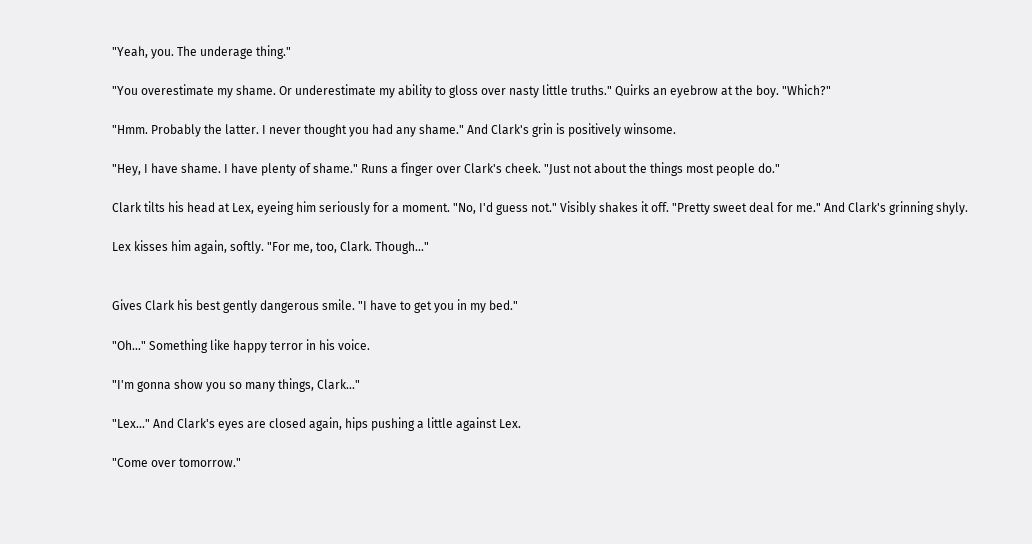"Yeah, you. The underage thing."

"You overestimate my shame. Or underestimate my ability to gloss over nasty little truths." Quirks an eyebrow at the boy. "Which?"

"Hmm. Probably the latter. I never thought you had any shame." And Clark's grin is positively winsome.

"Hey, I have shame. I have plenty of shame." Runs a finger over Clark's cheek. "Just not about the things most people do."

Clark tilts his head at Lex, eyeing him seriously for a moment. "No, I'd guess not." Visibly shakes it off. "Pretty sweet deal for me." And Clark's grinning shyly.

Lex kisses him again, softly. "For me, too, Clark. Though..."


Gives Clark his best gently dangerous smile. "I have to get you in my bed."

"Oh..." Something like happy terror in his voice.

"I'm gonna show you so many things, Clark..."

"Lex..." And Clark's eyes are closed again, hips pushing a little against Lex.

"Come over tomorrow."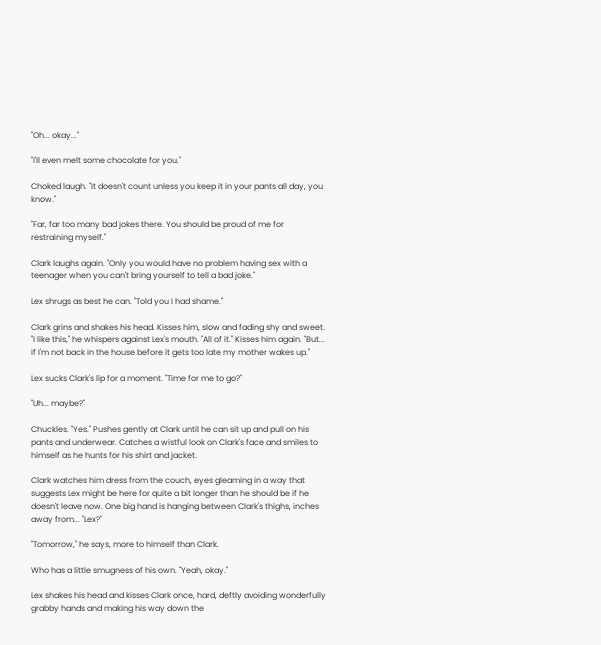"Oh... okay..."

"I'll even melt some chocolate for you."

Choked laugh. "It doesn't count unless you keep it in your pants all day, you know."

"Far, far too many bad jokes there. You should be proud of me for restraining myself."

Clark laughs again. "Only you would have no problem having sex with a teenager when you can't bring yourself to tell a bad joke."

Lex shrugs as best he can. "Told you I had shame."

Clark grins and shakes his head. Kisses him, slow and fading shy and sweet. "I like this," he whispers against Lex's mouth. "All of it." Kisses him again. "But... if I'm not back in the house before it gets too late my mother wakes up."

Lex sucks Clark's lip for a moment. "Time for me to go?"

"Uh... maybe?"

Chuckles. "Yes." Pushes gently at Clark until he can sit up and pull on his pants and underwear. Catches a wistful look on Clark's face and smiles to himself as he hunts for his shirt and jacket.

Clark watches him dress from the couch, eyes gleaming in a way that suggests Lex might be here for quite a bit longer than he should be if he doesn't leave now. One big hand is hanging between Clark's thighs, inches away from... "Lex?"

"Tomorrow," he says, more to himself than Clark.

Who has a little smugness of his own. "Yeah, okay."

Lex shakes his head and kisses Clark once, hard, deftly avoiding wonderfully grabby hands and making his way down the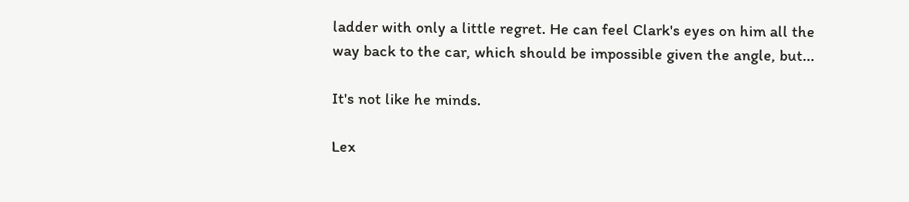ladder with only a little regret. He can feel Clark's eyes on him all the way back to the car, which should be impossible given the angle, but...

It's not like he minds.

Lex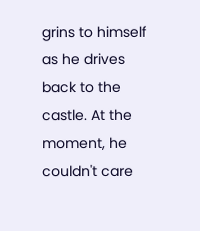grins to himself as he drives back to the castle. At the moment, he couldn't care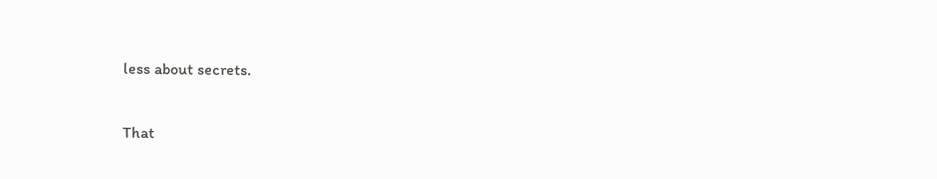less about secrets.

That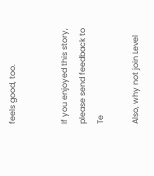feels good, too.


If you enjoyed this story, please send feedback to Te

Also, why not join Level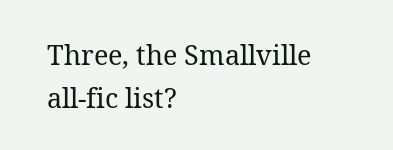Three, the Smallville all-fic list?